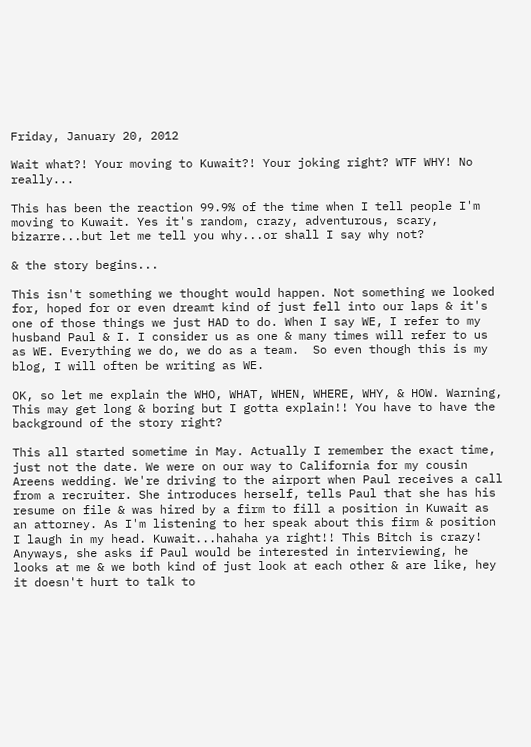Friday, January 20, 2012

Wait what?! Your moving to Kuwait?! Your joking right? WTF WHY! No really...

This has been the reaction 99.9% of the time when I tell people I'm moving to Kuwait. Yes it's random, crazy, adventurous, scary, bizarre...but let me tell you why...or shall I say why not?

& the story begins...

This isn't something we thought would happen. Not something we looked for, hoped for or even dreamt kind of just fell into our laps & it's one of those things we just HAD to do. When I say WE, I refer to my husband Paul & I. I consider us as one & many times will refer to us as WE. Everything we do, we do as a team.  So even though this is my blog, I will often be writing as WE.

OK, so let me explain the WHO, WHAT, WHEN, WHERE, WHY, & HOW. Warning, This may get long & boring but I gotta explain!! You have to have the background of the story right?

This all started sometime in May. Actually I remember the exact time, just not the date. We were on our way to California for my cousin Areens wedding. We're driving to the airport when Paul receives a call from a recruiter. She introduces herself, tells Paul that she has his resume on file & was hired by a firm to fill a position in Kuwait as an attorney. As I'm listening to her speak about this firm & position I laugh in my head. Kuwait...hahaha ya right!! This Bitch is crazy! Anyways, she asks if Paul would be interested in interviewing, he looks at me & we both kind of just look at each other & are like, hey it doesn't hurt to talk to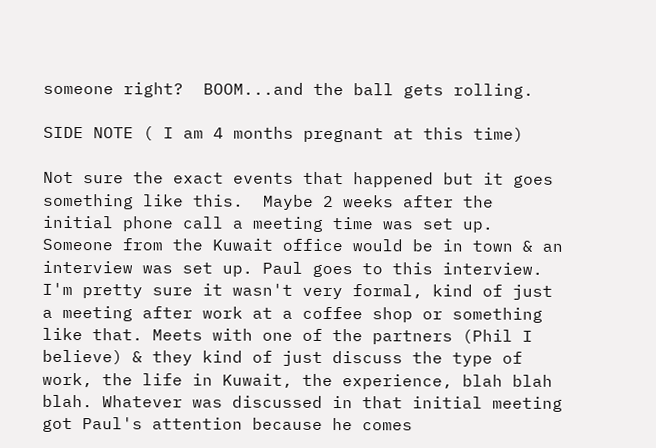someone right?  BOOM...and the ball gets rolling.

SIDE NOTE ( I am 4 months pregnant at this time)

Not sure the exact events that happened but it goes something like this.  Maybe 2 weeks after the initial phone call a meeting time was set up. Someone from the Kuwait office would be in town & an interview was set up. Paul goes to this interview. I'm pretty sure it wasn't very formal, kind of just a meeting after work at a coffee shop or something like that. Meets with one of the partners (Phil I believe) & they kind of just discuss the type of work, the life in Kuwait, the experience, blah blah blah. Whatever was discussed in that initial meeting got Paul's attention because he comes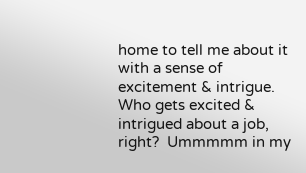home to tell me about it with a sense of excitement & intrigue.  Who gets excited & intrigued about a job, right?  Ummmmm in my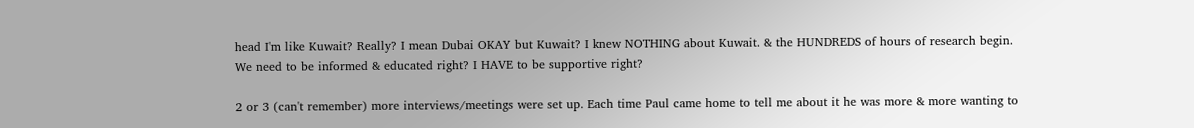head I'm like Kuwait? Really? I mean Dubai OKAY but Kuwait? I knew NOTHING about Kuwait. & the HUNDREDS of hours of research begin.  We need to be informed & educated right? I HAVE to be supportive right?

2 or 3 (can't remember) more interviews/meetings were set up. Each time Paul came home to tell me about it he was more & more wanting to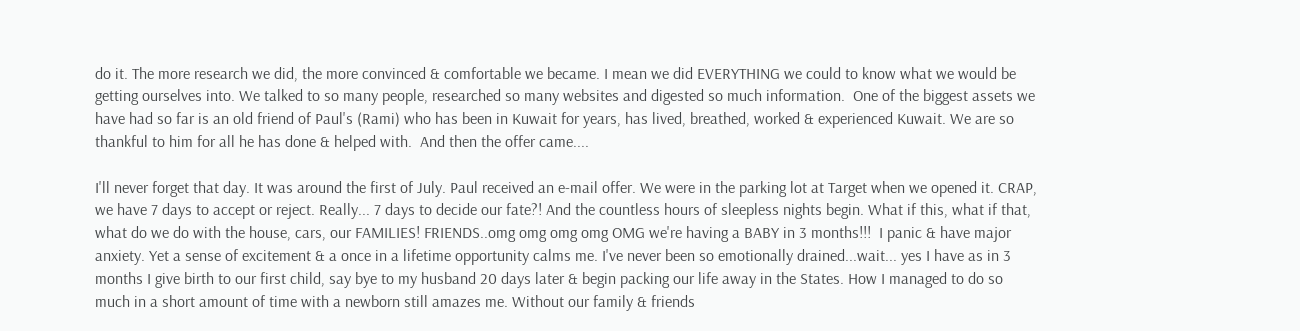do it. The more research we did, the more convinced & comfortable we became. I mean we did EVERYTHING we could to know what we would be getting ourselves into. We talked to so many people, researched so many websites and digested so much information.  One of the biggest assets we have had so far is an old friend of Paul's (Rami) who has been in Kuwait for years, has lived, breathed, worked & experienced Kuwait. We are so thankful to him for all he has done & helped with.  And then the offer came....

I'll never forget that day. It was around the first of July. Paul received an e-mail offer. We were in the parking lot at Target when we opened it. CRAP, we have 7 days to accept or reject. Really... 7 days to decide our fate?! And the countless hours of sleepless nights begin. What if this, what if that, what do we do with the house, cars, our FAMILIES! FRIENDS..omg omg omg omg OMG we're having a BABY in 3 months!!!  I panic & have major anxiety. Yet a sense of excitement & a once in a lifetime opportunity calms me. I've never been so emotionally drained...wait... yes I have as in 3 months I give birth to our first child, say bye to my husband 20 days later & begin packing our life away in the States. How I managed to do so much in a short amount of time with a newborn still amazes me. Without our family & friends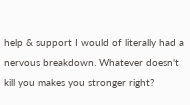help & support I would of literally had a nervous breakdown. Whatever doesn't kill you makes you stronger right?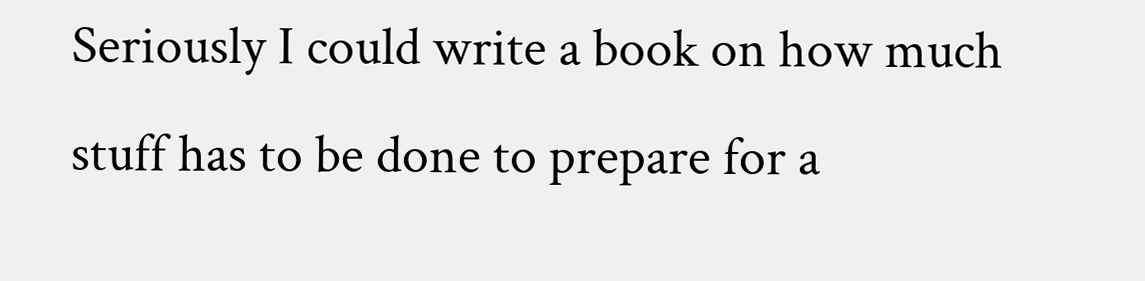Seriously I could write a book on how much stuff has to be done to prepare for a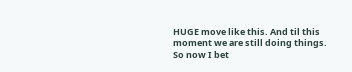HUGE move like this. And til this moment we are still doing things. So now I bet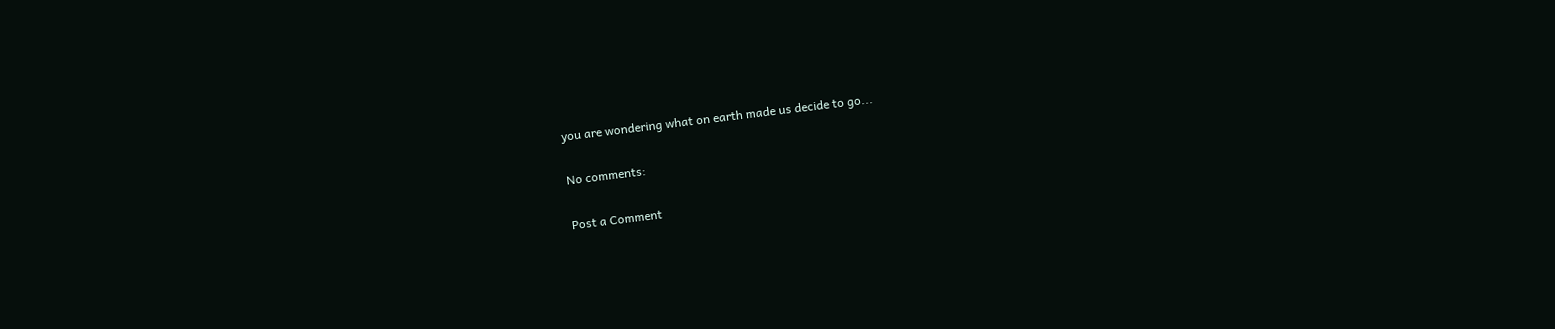you are wondering what on earth made us decide to go...

No comments:

Post a Comment